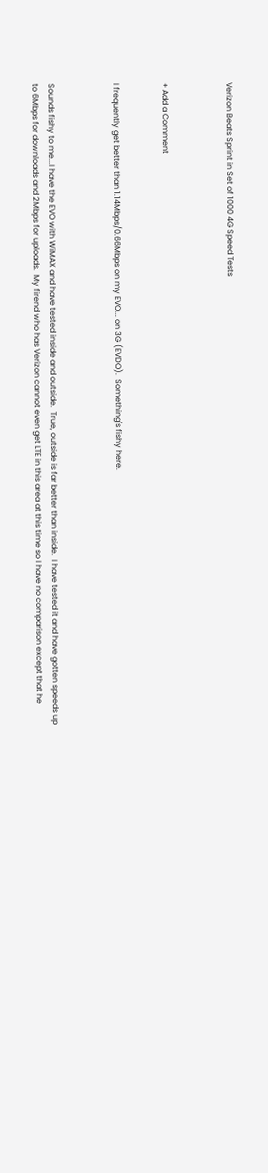Verizon Beats Sprint in Set of 1000 4G Speed Tests



+ Add a Comment


I frequently get better than 1.14Mbps/0.66Mbps on my EVO... on 3G (EVDO).  Something's fishy here.



Sounds fishy to me...I have the EVO with WiMAX and have tested inside and outside.  True, outside is far better than inside.  I have tested it and have gotten speeds up to 6Mbps for downloads and 2Mbps for uploads.  My firend who has Verizon cannot even get LTE in this area at this time so I have no comparison except that he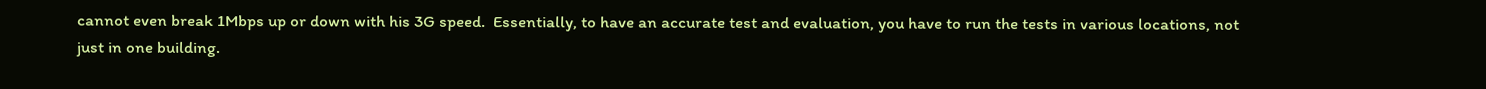cannot even break 1Mbps up or down with his 3G speed.  Essentially, to have an accurate test and evaluation, you have to run the tests in various locations, not just in one building.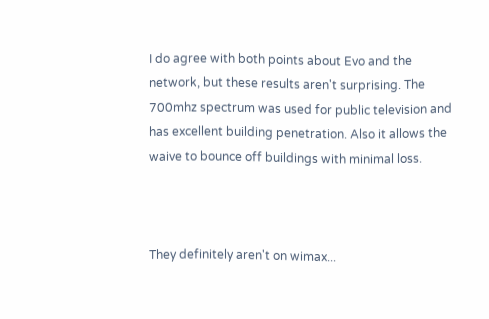I do agree with both points about Evo and the network, but these results aren't surprising. The 700mhz spectrum was used for public television and has excellent building penetration. Also it allows the waive to bounce off buildings with minimal loss.



They definitely aren't on wimax...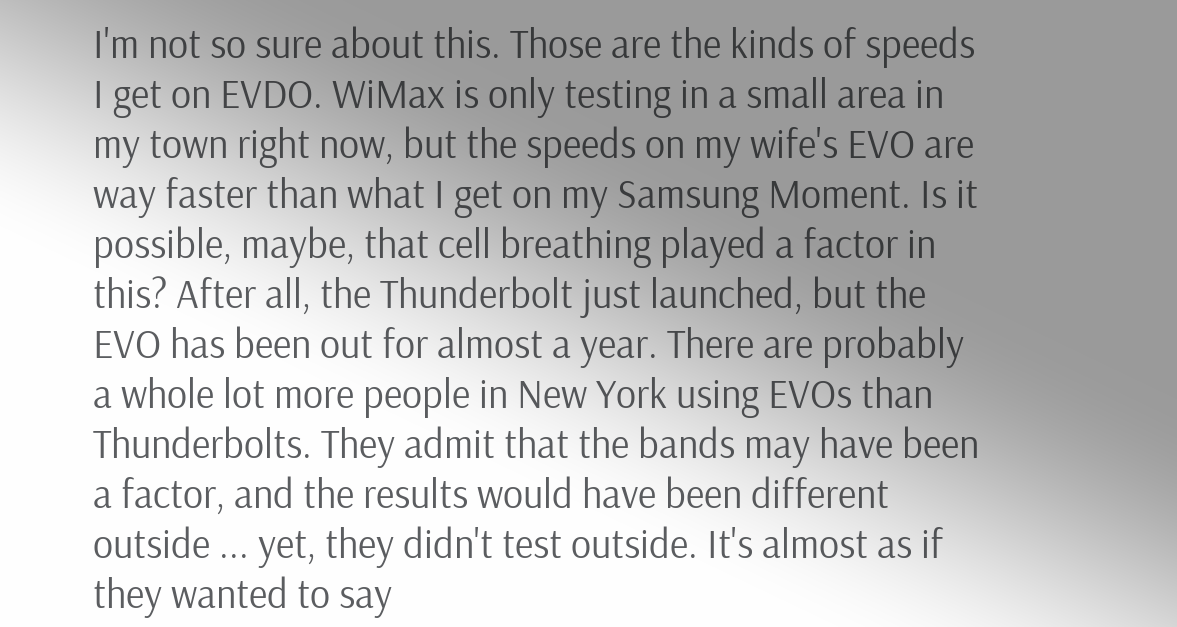I'm not so sure about this. Those are the kinds of speeds I get on EVDO. WiMax is only testing in a small area in my town right now, but the speeds on my wife's EVO are way faster than what I get on my Samsung Moment. Is it possible, maybe, that cell breathing played a factor in this? After all, the Thunderbolt just launched, but the EVO has been out for almost a year. There are probably a whole lot more people in New York using EVOs than Thunderbolts. They admit that the bands may have been a factor, and the results would have been different outside ... yet, they didn't test outside. It's almost as if they wanted to say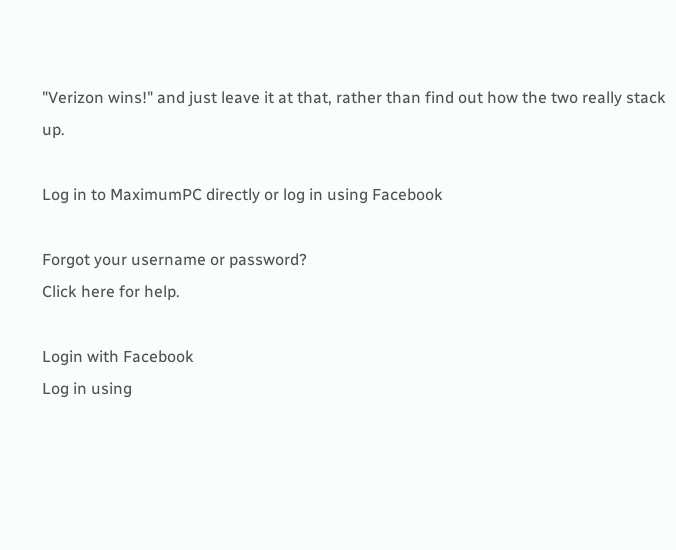"Verizon wins!" and just leave it at that, rather than find out how the two really stack up.

Log in to MaximumPC directly or log in using Facebook

Forgot your username or password?
Click here for help.

Login with Facebook
Log in using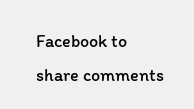Facebook to share comments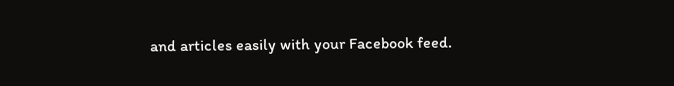and articles easily with your Facebook feed.